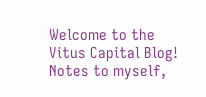Welcome to the Vitus Capital Blog!
Notes to myself,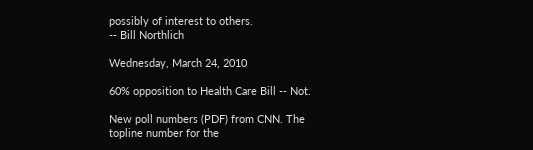possibly of interest to others.
-- Bill Northlich

Wednesday, March 24, 2010

60% opposition to Health Care Bill -- Not.

New poll numbers (PDF) from CNN. The topline number for the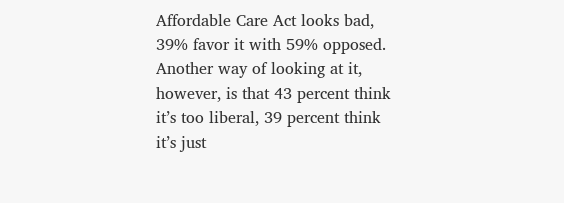Affordable Care Act looks bad, 39% favor it with 59% opposed. Another way of looking at it, however, is that 43 percent think it’s too liberal, 39 percent think it’s just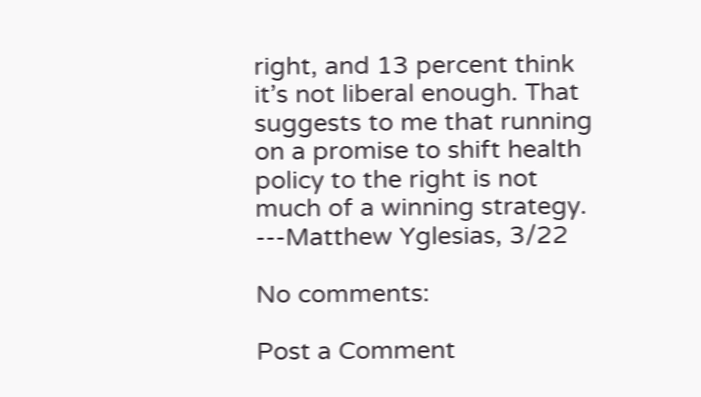right, and 13 percent think it’s not liberal enough. That suggests to me that running on a promise to shift health policy to the right is not much of a winning strategy.
---Matthew Yglesias, 3/22

No comments:

Post a Comment